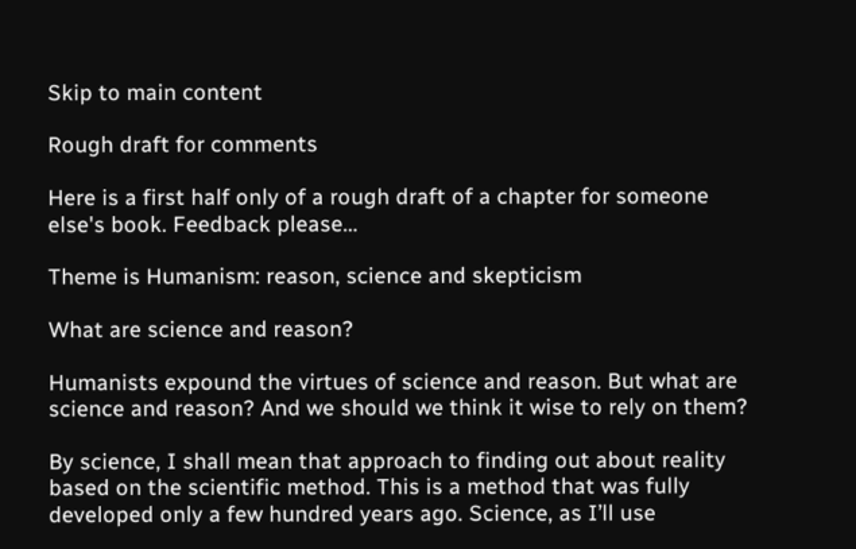Skip to main content

Rough draft for comments

Here is a first half only of a rough draft of a chapter for someone else's book. Feedback please...

Theme is Humanism: reason, science and skepticism

What are science and reason?

Humanists expound the virtues of science and reason. But what are science and reason? And we should we think it wise to rely on them?

By science, I shall mean that approach to finding out about reality based on the scientific method. This is a method that was fully developed only a few hundred years ago. Science, as I’ll use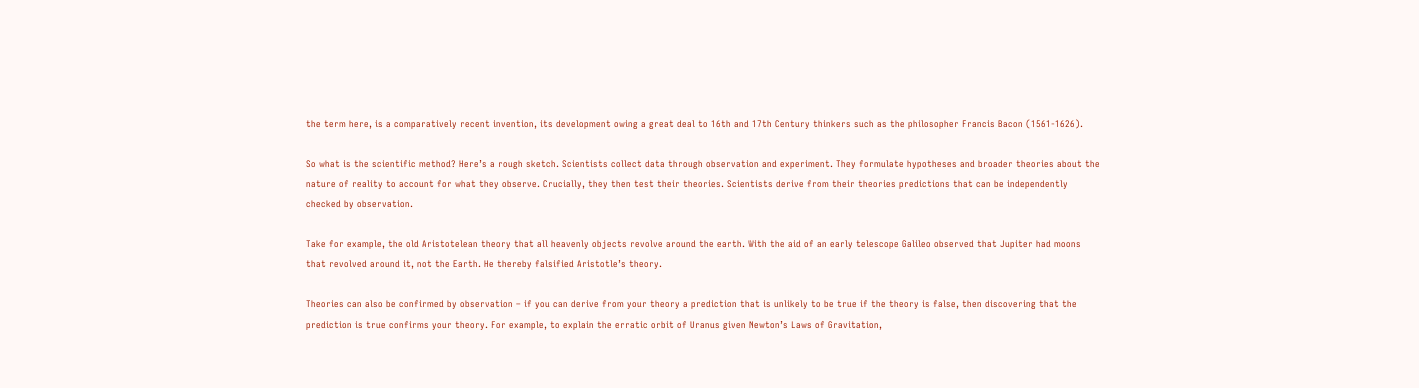the term here, is a comparatively recent invention, its development owing a great deal to 16th and 17th Century thinkers such as the philosopher Francis Bacon (1561-1626).

So what is the scientific method? Here’s a rough sketch. Scientists collect data through observation and experiment. They formulate hypotheses and broader theories about the nature of reality to account for what they observe. Crucially, they then test their theories. Scientists derive from their theories predictions that can be independently checked by observation.

Take for example, the old Aristotelean theory that all heavenly objects revolve around the earth. With the aid of an early telescope Galileo observed that Jupiter had moons that revolved around it, not the Earth. He thereby falsified Aristotle’s theory.

Theories can also be confirmed by observation – if you can derive from your theory a prediction that is unlikely to be true if the theory is false, then discovering that the prediction is true confirms your theory. For example, to explain the erratic orbit of Uranus given Newton’s Laws of Gravitation,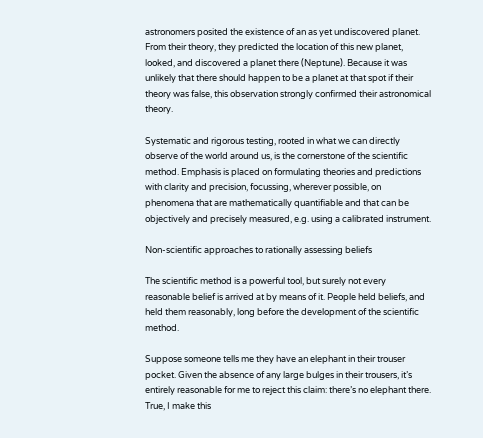astronomers posited the existence of an as yet undiscovered planet. From their theory, they predicted the location of this new planet, looked, and discovered a planet there (Neptune). Because it was unlikely that there should happen to be a planet at that spot if their theory was false, this observation strongly confirmed their astronomical theory.

Systematic and rigorous testing, rooted in what we can directly observe of the world around us, is the cornerstone of the scientific method. Emphasis is placed on formulating theories and predictions with clarity and precision, focussing, wherever possible, on phenomena that are mathematically quantifiable and that can be objectively and precisely measured, e.g. using a calibrated instrument.

Non-scientific approaches to rationally assessing beliefs

The scientific method is a powerful tool, but surely not every reasonable belief is arrived at by means of it. People held beliefs, and held them reasonably, long before the development of the scientific method.

Suppose someone tells me they have an elephant in their trouser pocket. Given the absence of any large bulges in their trousers, it’s entirely reasonable for me to reject this claim: there’s no elephant there. True, I make this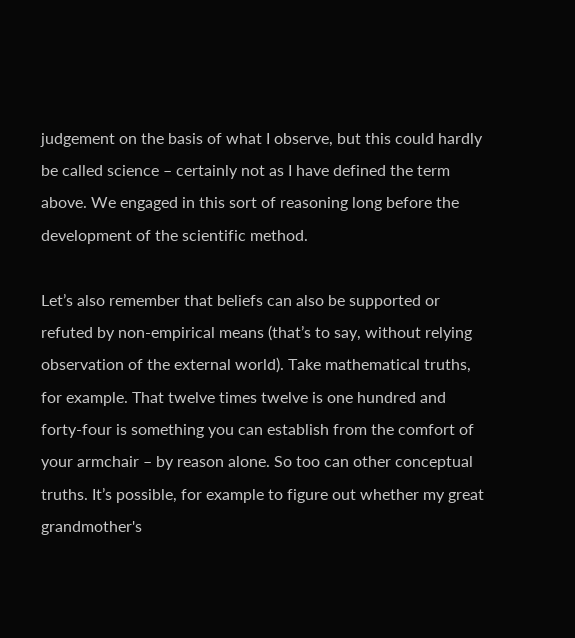judgement on the basis of what I observe, but this could hardly be called science – certainly not as I have defined the term above. We engaged in this sort of reasoning long before the development of the scientific method.

Let’s also remember that beliefs can also be supported or refuted by non-empirical means (that’s to say, without relying observation of the external world). Take mathematical truths, for example. That twelve times twelve is one hundred and forty-four is something you can establish from the comfort of your armchair – by reason alone. So too can other conceptual truths. It’s possible, for example to figure out whether my great grandmother's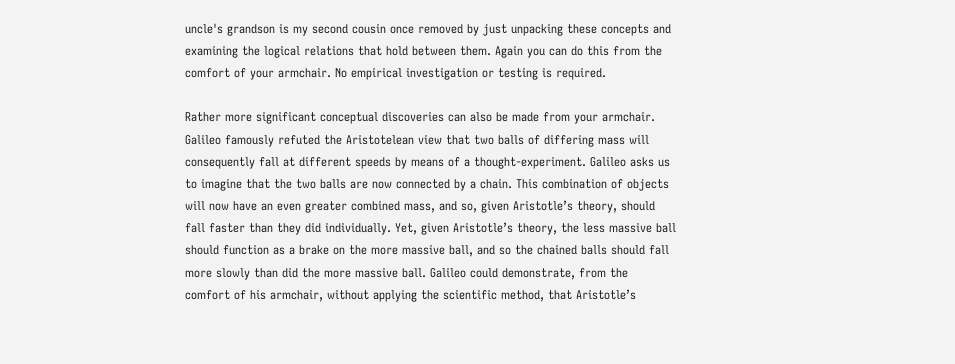uncle's grandson is my second cousin once removed by just unpacking these concepts and examining the logical relations that hold between them. Again you can do this from the comfort of your armchair. No empirical investigation or testing is required.

Rather more significant conceptual discoveries can also be made from your armchair. Galileo famously refuted the Aristotelean view that two balls of differing mass will consequently fall at different speeds by means of a thought-experiment. Galileo asks us to imagine that the two balls are now connected by a chain. This combination of objects will now have an even greater combined mass, and so, given Aristotle’s theory, should fall faster than they did individually. Yet, given Aristotle’s theory, the less massive ball should function as a brake on the more massive ball, and so the chained balls should fall more slowly than did the more massive ball. Galileo could demonstrate, from the comfort of his armchair, without applying the scientific method, that Aristotle’s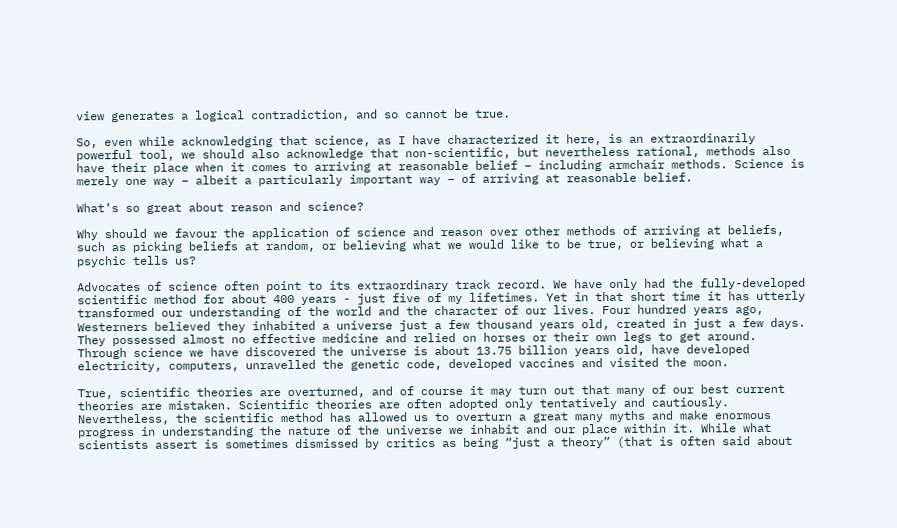view generates a logical contradiction, and so cannot be true.

So, even while acknowledging that science, as I have characterized it here, is an extraordinarily powerful tool, we should also acknowledge that non-scientific, but nevertheless rational, methods also have their place when it comes to arriving at reasonable belief – including armchair methods. Science is merely one way – albeit a particularly important way – of arriving at reasonable belief.

What’s so great about reason and science?

Why should we favour the application of science and reason over other methods of arriving at beliefs, such as picking beliefs at random, or believing what we would like to be true, or believing what a psychic tells us?

Advocates of science often point to its extraordinary track record. We have only had the fully-developed scientific method for about 400 years - just five of my lifetimes. Yet in that short time it has utterly transformed our understanding of the world and the character of our lives. Four hundred years ago, Westerners believed they inhabited a universe just a few thousand years old, created in just a few days. They possessed almost no effective medicine and relied on horses or their own legs to get around. Through science we have discovered the universe is about 13.75 billion years old, have developed electricity, computers, unravelled the genetic code, developed vaccines and visited the moon.

True, scientific theories are overturned, and of course it may turn out that many of our best current theories are mistaken. Scientific theories are often adopted only tentatively and cautiously. Nevertheless, the scientific method has allowed us to overturn a great many myths and make enormous progress in understanding the nature of the universe we inhabit and our place within it. While what scientists assert is sometimes dismissed by critics as being “just a theory” (that is often said about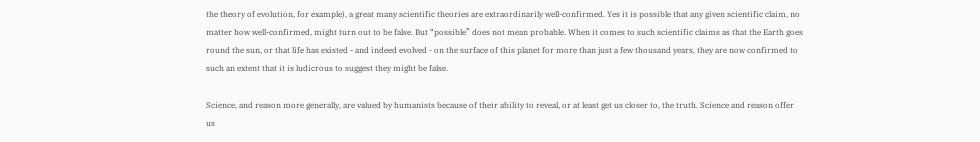the theory of evolution, for example), a great many scientific theories are extraordinarily well-confirmed. Yes it is possible that any given scientific claim, no matter how well-confirmed, might turn out to be false. But “possible” does not mean probable. When it comes to such scientific claims as that the Earth goes round the sun, or that life has existed - and indeed evolved - on the surface of this planet for more than just a few thousand years, they are now confirmed to such an extent that it is ludicrous to suggest they might be false.

Science, and reason more generally, are valued by humanists because of their ability to reveal, or at least get us closer to, the truth. Science and reason offer us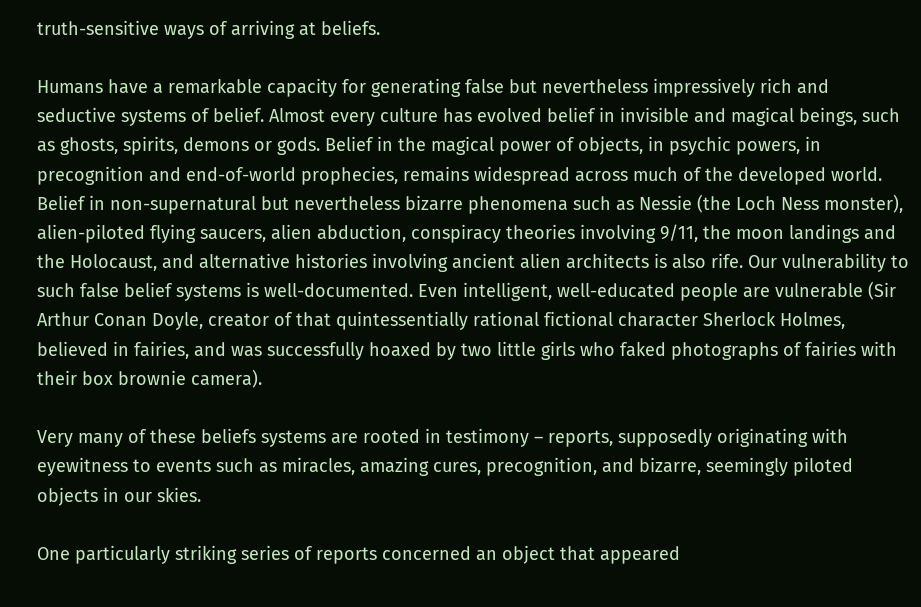truth-sensitive ways of arriving at beliefs.

Humans have a remarkable capacity for generating false but nevertheless impressively rich and seductive systems of belief. Almost every culture has evolved belief in invisible and magical beings, such as ghosts, spirits, demons or gods. Belief in the magical power of objects, in psychic powers, in precognition and end-of-world prophecies, remains widespread across much of the developed world. Belief in non-supernatural but nevertheless bizarre phenomena such as Nessie (the Loch Ness monster), alien-piloted flying saucers, alien abduction, conspiracy theories involving 9/11, the moon landings and the Holocaust, and alternative histories involving ancient alien architects is also rife. Our vulnerability to such false belief systems is well-documented. Even intelligent, well-educated people are vulnerable (Sir Arthur Conan Doyle, creator of that quintessentially rational fictional character Sherlock Holmes, believed in fairies, and was successfully hoaxed by two little girls who faked photographs of fairies with their box brownie camera).

Very many of these beliefs systems are rooted in testimony – reports, supposedly originating with eyewitness to events such as miracles, amazing cures, precognition, and bizarre, seemingly piloted objects in our skies.

One particularly striking series of reports concerned an object that appeared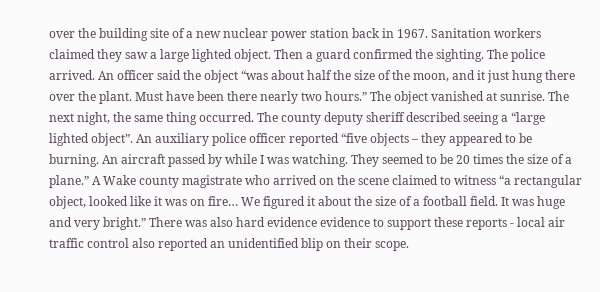over the building site of a new nuclear power station back in 1967. Sanitation workers claimed they saw a large lighted object. Then a guard confirmed the sighting. The police arrived. An officer said the object “was about half the size of the moon, and it just hung there over the plant. Must have been there nearly two hours.” The object vanished at sunrise. The next night, the same thing occurred. The county deputy sheriff described seeing a “large lighted object”. An auxiliary police officer reported “five objects – they appeared to be burning. An aircraft passed by while I was watching. They seemed to be 20 times the size of a plane.” A Wake county magistrate who arrived on the scene claimed to witness “a rectangular object, looked like it was on fire… We figured it about the size of a football field. It was huge and very bright.” There was also hard evidence evidence to support these reports - local air traffic control also reported an unidentified blip on their scope.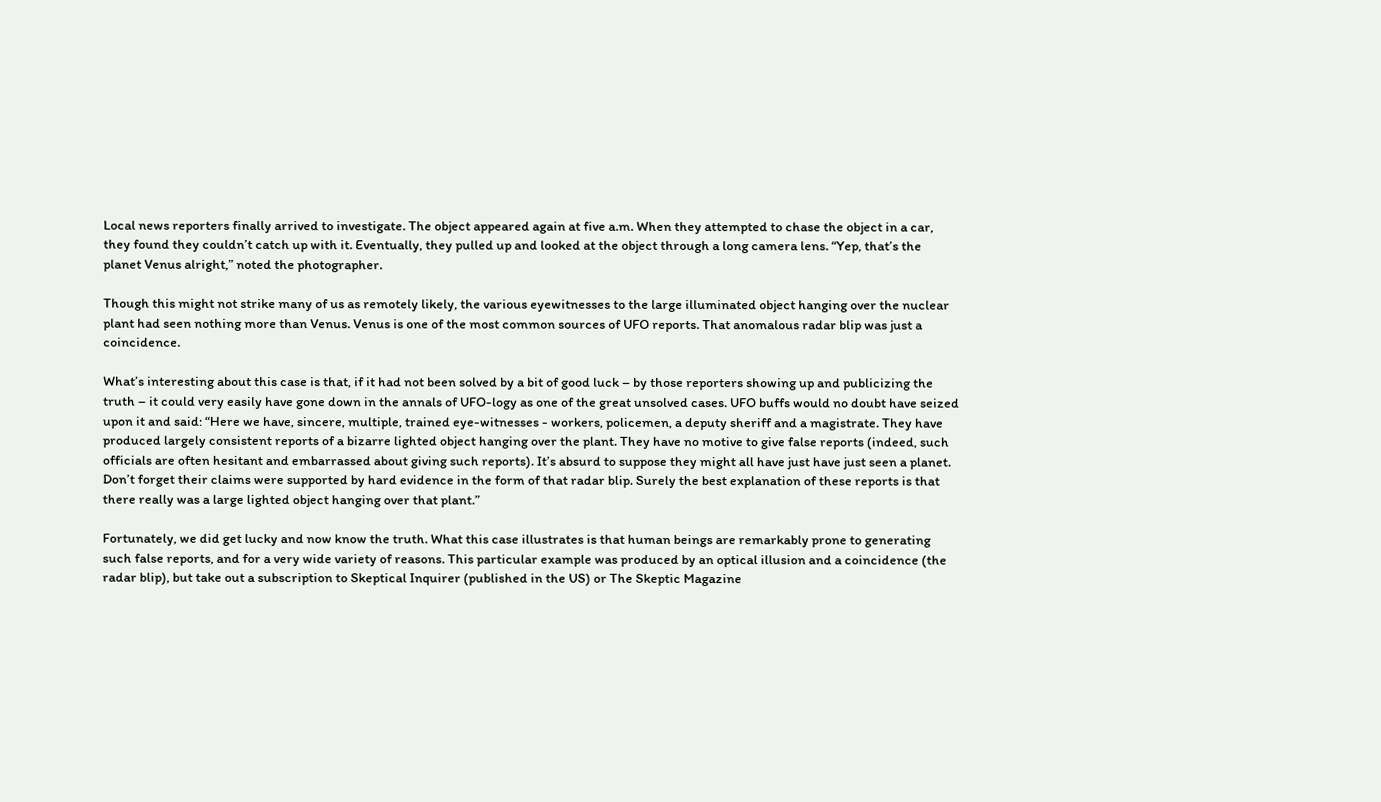Local news reporters finally arrived to investigate. The object appeared again at five a.m. When they attempted to chase the object in a car, they found they couldn’t catch up with it. Eventually, they pulled up and looked at the object through a long camera lens. “Yep, that’s the planet Venus alright,” noted the photographer.

Though this might not strike many of us as remotely likely, the various eyewitnesses to the large illuminated object hanging over the nuclear plant had seen nothing more than Venus. Venus is one of the most common sources of UFO reports. That anomalous radar blip was just a coincidence.

What’s interesting about this case is that, if it had not been solved by a bit of good luck – by those reporters showing up and publicizing the truth – it could very easily have gone down in the annals of UFO-logy as one of the great unsolved cases. UFO buffs would no doubt have seized upon it and said: “Here we have, sincere, multiple, trained eye-witnesses - workers, policemen, a deputy sheriff and a magistrate. They have produced largely consistent reports of a bizarre lighted object hanging over the plant. They have no motive to give false reports (indeed, such officials are often hesitant and embarrassed about giving such reports). It’s absurd to suppose they might all have just have just seen a planet. Don’t forget their claims were supported by hard evidence in the form of that radar blip. Surely the best explanation of these reports is that there really was a large lighted object hanging over that plant.”

Fortunately, we did get lucky and now know the truth. What this case illustrates is that human beings are remarkably prone to generating such false reports, and for a very wide variety of reasons. This particular example was produced by an optical illusion and a coincidence (the radar blip), but take out a subscription to Skeptical Inquirer (published in the US) or The Skeptic Magazine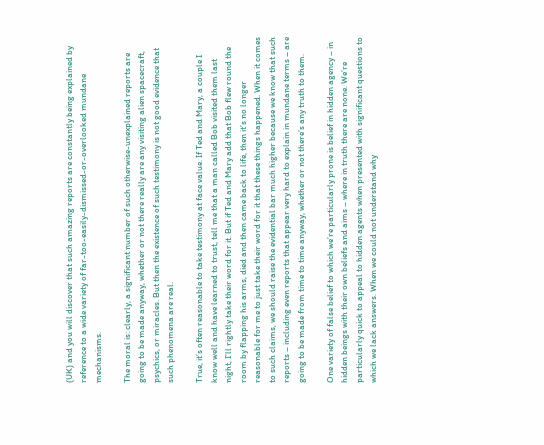(UK) and you will discover that such amazing reports are constantly being explained by reference to a wide variety of far-too-easily-dismissed-or-overlooked mundane mechanisms.

The moral is: clearly, a significant number of such otherwise-unexplained reports are going to be made anyway, whether or not there really are any visiting alien spacecraft, psychics, or miracles. But then the existence of such testimony is not good evidence that such phenomena are real.

True, it’s often reasonable to take testimony at face value. If Ted and Mary, a couple I know well and have learned to trust, tell me that a man called Bob visited them last night, I’ll rightly take their word for it. But if Ted and Mary add that Bob flew round the room by flapping his arms, died and then came back to life, then it’s no longer reasonable for me to just take their word for it that these things happened. When it comes to such claims, we should raise the evidential bar much higher because we know that such reports – including even reports that appear very hard to explain in mundane terms – are going to be made from time to time anyway, whether or not there’s any truth to them.

One variety of false belief to which we’re particularly prone is belief in hidden agency – in hidden beings with their own beliefs and aims – where in truth there are none. We’re particularly quick to appeal to hidden agents when presented with significant questions to which we lack answers. When we could not understand why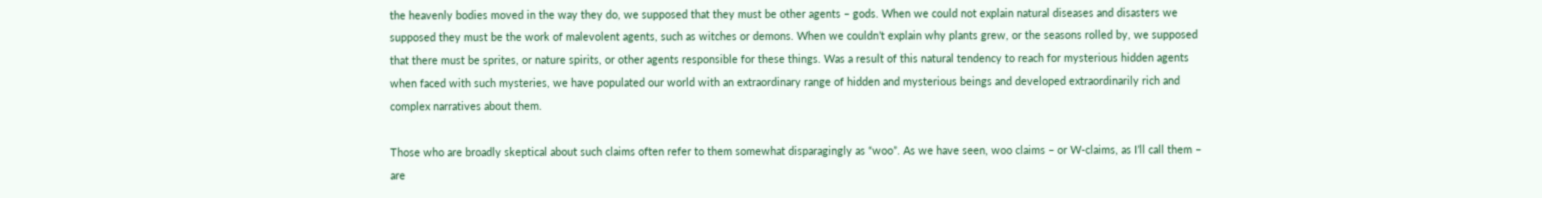the heavenly bodies moved in the way they do, we supposed that they must be other agents – gods. When we could not explain natural diseases and disasters we supposed they must be the work of malevolent agents, such as witches or demons. When we couldn’t explain why plants grew, or the seasons rolled by, we supposed that there must be sprites, or nature spirits, or other agents responsible for these things. Was a result of this natural tendency to reach for mysterious hidden agents when faced with such mysteries, we have populated our world with an extraordinary range of hidden and mysterious beings and developed extraordinarily rich and complex narratives about them.

Those who are broadly skeptical about such claims often refer to them somewhat disparagingly as “woo”. As we have seen, woo claims – or W-claims, as I’ll call them – are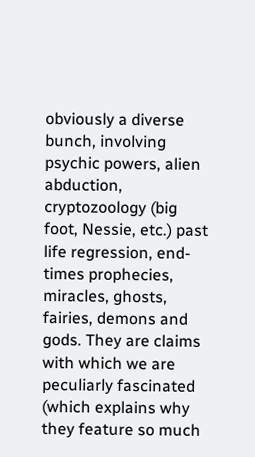obviously a diverse bunch, involving psychic powers, alien abduction, cryptozoology (big foot, Nessie, etc.) past life regression, end-times prophecies, miracles, ghosts, fairies, demons and gods. They are claims with which we are peculiarly fascinated (which explains why they feature so much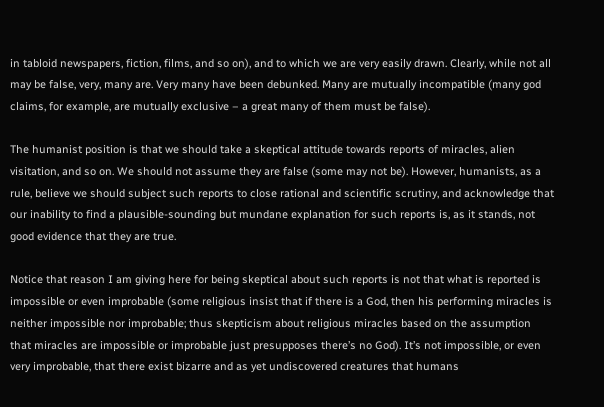in tabloid newspapers, fiction, films, and so on), and to which we are very easily drawn. Clearly, while not all may be false, very, many are. Very many have been debunked. Many are mutually incompatible (many god claims, for example, are mutually exclusive – a great many of them must be false).

The humanist position is that we should take a skeptical attitude towards reports of miracles, alien visitation, and so on. We should not assume they are false (some may not be). However, humanists, as a rule, believe we should subject such reports to close rational and scientific scrutiny, and acknowledge that our inability to find a plausible-sounding but mundane explanation for such reports is, as it stands, not good evidence that they are true.

Notice that reason I am giving here for being skeptical about such reports is not that what is reported is impossible or even improbable (some religious insist that if there is a God, then his performing miracles is neither impossible nor improbable; thus skepticism about religious miracles based on the assumption that miracles are impossible or improbable just presupposes there’s no God). It’s not impossible, or even very improbable, that there exist bizarre and as yet undiscovered creatures that humans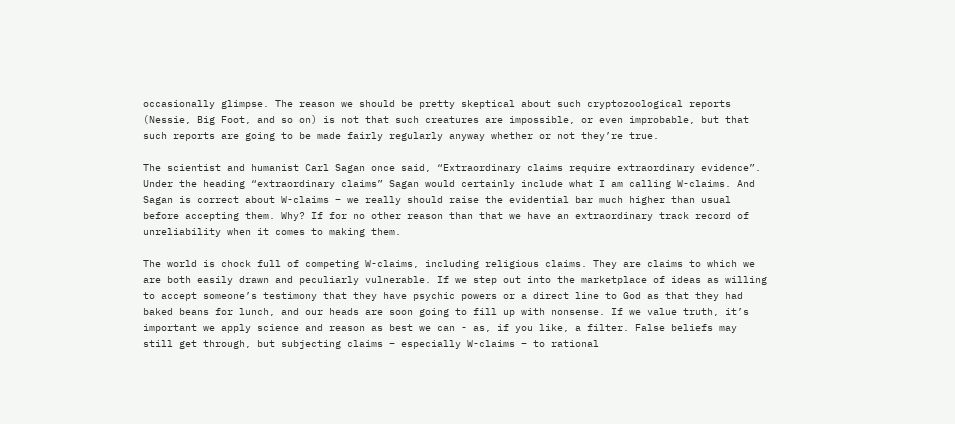occasionally glimpse. The reason we should be pretty skeptical about such cryptozoological reports (Nessie, Big Foot, and so on) is not that such creatures are impossible, or even improbable, but that such reports are going to be made fairly regularly anyway whether or not they’re true.

The scientist and humanist Carl Sagan once said, “Extraordinary claims require extraordinary evidence”. Under the heading “extraordinary claims” Sagan would certainly include what I am calling W-claims. And Sagan is correct about W-claims – we really should raise the evidential bar much higher than usual before accepting them. Why? If for no other reason than that we have an extraordinary track record of unreliability when it comes to making them.

The world is chock full of competing W-claims, including religious claims. They are claims to which we are both easily drawn and peculiarly vulnerable. If we step out into the marketplace of ideas as willing to accept someone’s testimony that they have psychic powers or a direct line to God as that they had baked beans for lunch, and our heads are soon going to fill up with nonsense. If we value truth, it’s important we apply science and reason as best we can - as, if you like, a filter. False beliefs may still get through, but subjecting claims – especially W-claims – to rational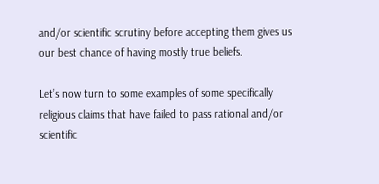and/or scientific scrutiny before accepting them gives us our best chance of having mostly true beliefs.

Let’s now turn to some examples of some specifically religious claims that have failed to pass rational and/or scientific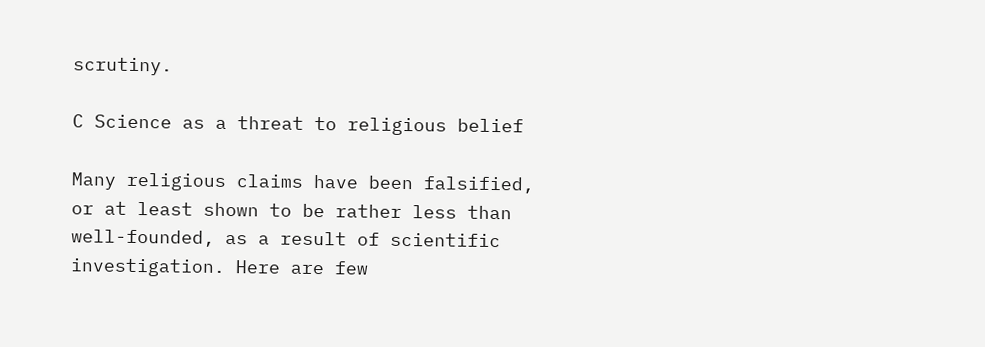scrutiny.

C Science as a threat to religious belief

Many religious claims have been falsified, or at least shown to be rather less than well-founded, as a result of scientific investigation. Here are few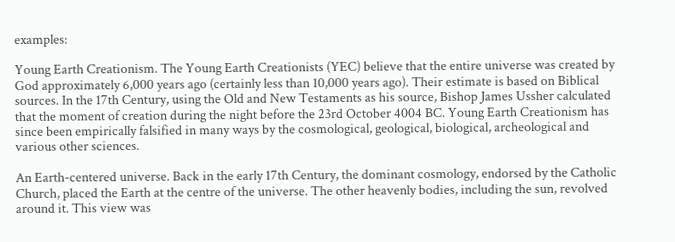examples:

Young Earth Creationism. The Young Earth Creationists (YEC) believe that the entire universe was created by God approximately 6,000 years ago (certainly less than 10,000 years ago). Their estimate is based on Biblical sources. In the 17th Century, using the Old and New Testaments as his source, Bishop James Ussher calculated that the moment of creation during the night before the 23rd October 4004 BC. Young Earth Creationism has since been empirically falsified in many ways by the cosmological, geological, biological, archeological and various other sciences.

An Earth-centered universe. Back in the early 17th Century, the dominant cosmology, endorsed by the Catholic Church, placed the Earth at the centre of the universe. The other heavenly bodies, including the sun, revolved around it. This view was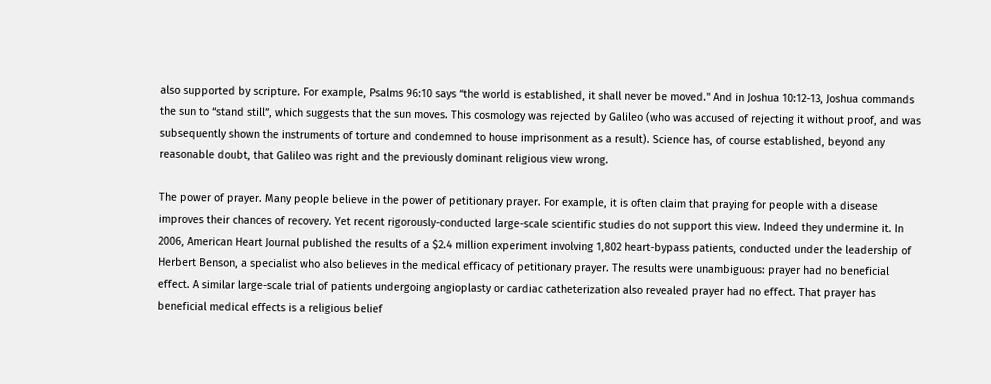also supported by scripture. For example, Psalms 96:10 says “the world is established, it shall never be moved." And in Joshua 10:12-13, Joshua commands the sun to “stand still”, which suggests that the sun moves. This cosmology was rejected by Galileo (who was accused of rejecting it without proof, and was subsequently shown the instruments of torture and condemned to house imprisonment as a result). Science has, of course established, beyond any reasonable doubt, that Galileo was right and the previously dominant religious view wrong.

The power of prayer. Many people believe in the power of petitionary prayer. For example, it is often claim that praying for people with a disease improves their chances of recovery. Yet recent rigorously-conducted large-scale scientific studies do not support this view. Indeed they undermine it. In 2006, American Heart Journal published the results of a $2.4 million experiment involving 1,802 heart-bypass patients, conducted under the leadership of Herbert Benson, a specialist who also believes in the medical efficacy of petitionary prayer. The results were unambiguous: prayer had no beneficial effect. A similar large-scale trial of patients undergoing angioplasty or cardiac catheterization also revealed prayer had no effect. That prayer has beneficial medical effects is a religious belief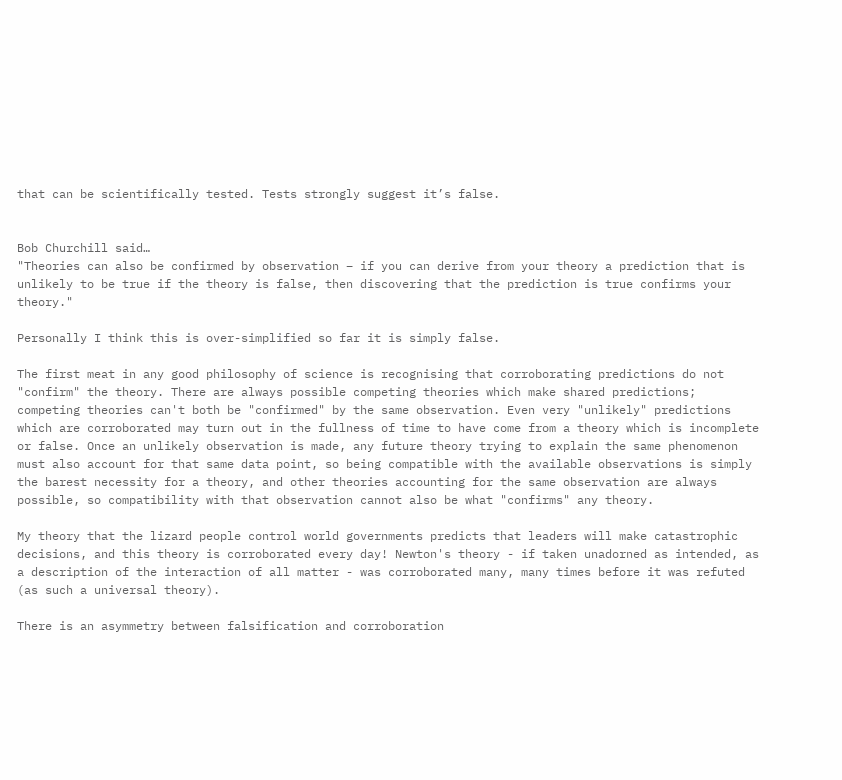that can be scientifically tested. Tests strongly suggest it’s false.


Bob Churchill said…
"Theories can also be confirmed by observation – if you can derive from your theory a prediction that is unlikely to be true if the theory is false, then discovering that the prediction is true confirms your theory."

Personally I think this is over-simplified so far it is simply false.

The first meat in any good philosophy of science is recognising that corroborating predictions do not "confirm" the theory. There are always possible competing theories which make shared predictions; competing theories can't both be "confirmed" by the same observation. Even very "unlikely" predictions which are corroborated may turn out in the fullness of time to have come from a theory which is incomplete or false. Once an unlikely observation is made, any future theory trying to explain the same phenomenon must also account for that same data point, so being compatible with the available observations is simply the barest necessity for a theory, and other theories accounting for the same observation are always possible, so compatibility with that observation cannot also be what "confirms" any theory.

My theory that the lizard people control world governments predicts that leaders will make catastrophic decisions, and this theory is corroborated every day! Newton's theory - if taken unadorned as intended, as a description of the interaction of all matter - was corroborated many, many times before it was refuted (as such a universal theory).

There is an asymmetry between falsification and corroboration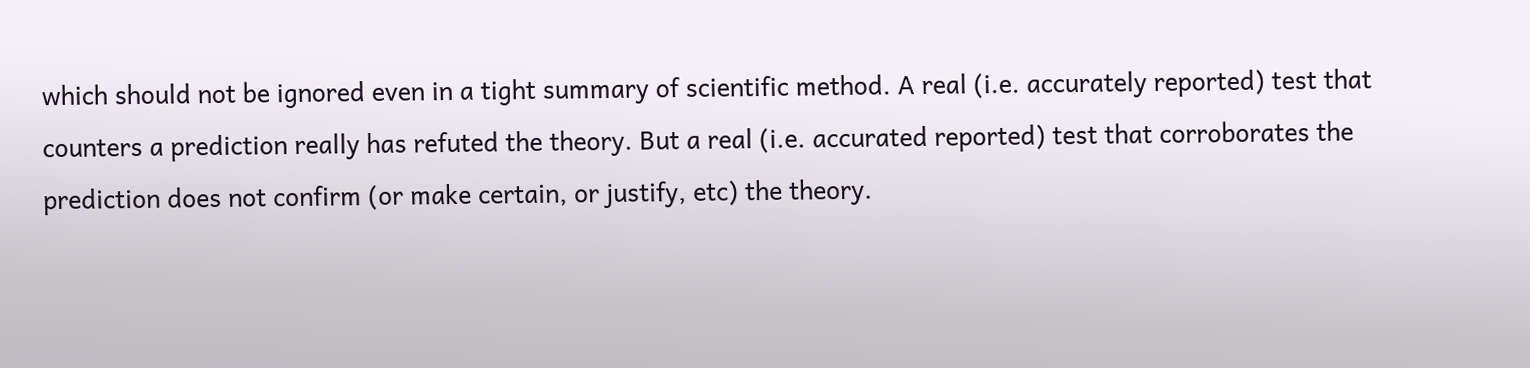which should not be ignored even in a tight summary of scientific method. A real (i.e. accurately reported) test that counters a prediction really has refuted the theory. But a real (i.e. accurated reported) test that corroborates the prediction does not confirm (or make certain, or justify, etc) the theory.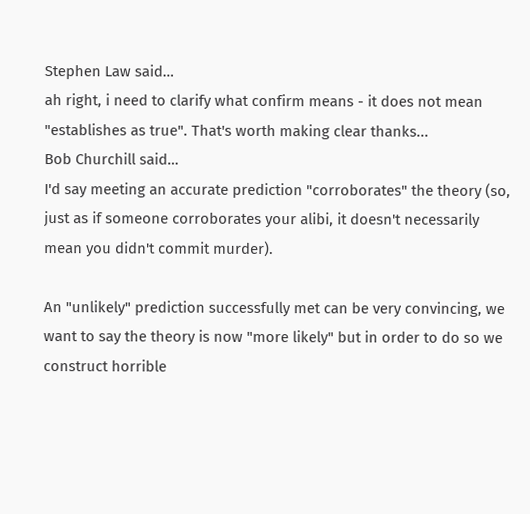Stephen Law said…
ah right, i need to clarify what confirm means - it does not mean "establishes as true". That's worth making clear thanks...
Bob Churchill said…
I'd say meeting an accurate prediction "corroborates" the theory (so, just as if someone corroborates your alibi, it doesn't necessarily mean you didn't commit murder).

An "unlikely" prediction successfully met can be very convincing, we want to say the theory is now "more likely" but in order to do so we construct horrible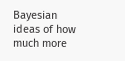Bayesian ideas of how much more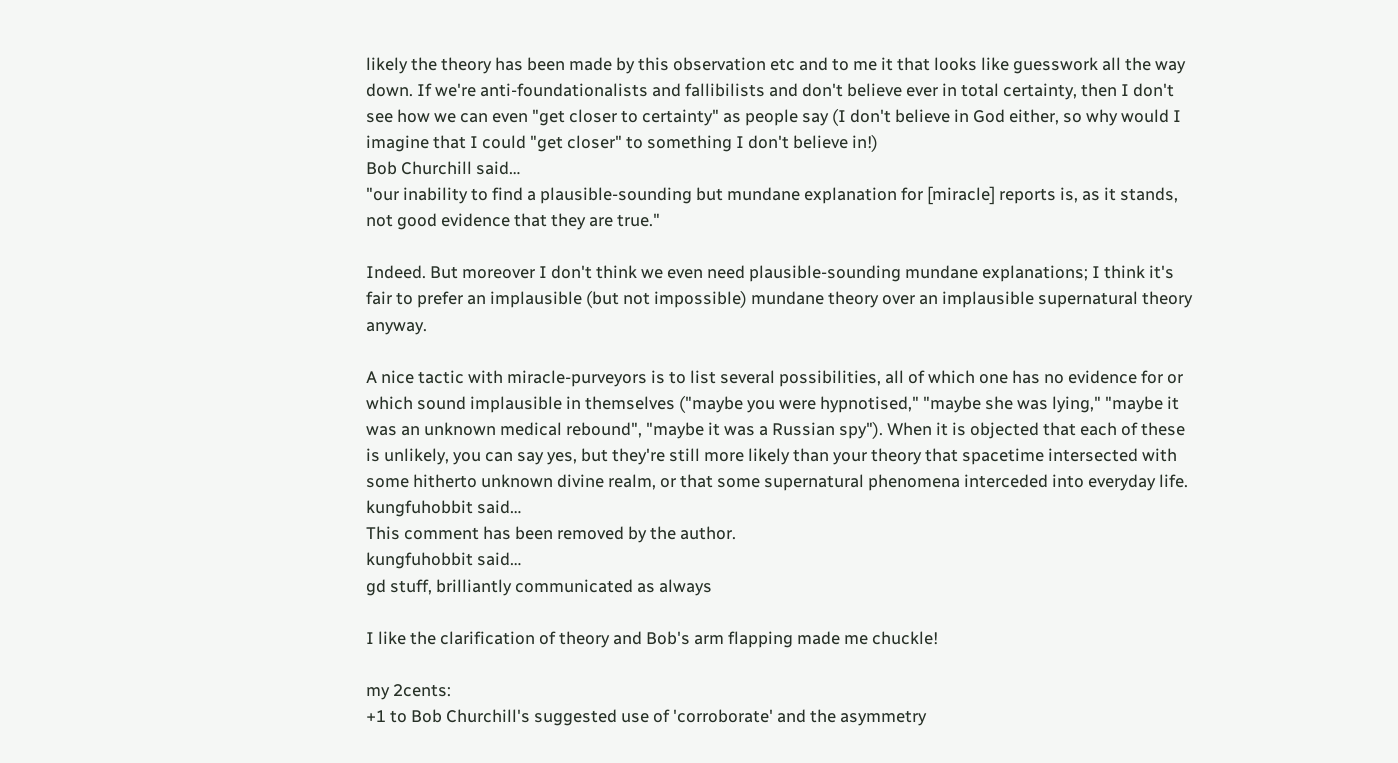likely the theory has been made by this observation etc and to me it that looks like guesswork all the way down. If we're anti-foundationalists and fallibilists and don't believe ever in total certainty, then I don't see how we can even "get closer to certainty" as people say (I don't believe in God either, so why would I imagine that I could "get closer" to something I don't believe in!)
Bob Churchill said…
"our inability to find a plausible-sounding but mundane explanation for [miracle] reports is, as it stands, not good evidence that they are true."

Indeed. But moreover I don't think we even need plausible-sounding mundane explanations; I think it's fair to prefer an implausible (but not impossible) mundane theory over an implausible supernatural theory anyway.

A nice tactic with miracle-purveyors is to list several possibilities, all of which one has no evidence for or which sound implausible in themselves ("maybe you were hypnotised," "maybe she was lying," "maybe it was an unknown medical rebound", "maybe it was a Russian spy"). When it is objected that each of these is unlikely, you can say yes, but they're still more likely than your theory that spacetime intersected with some hitherto unknown divine realm, or that some supernatural phenomena interceded into everyday life.
kungfuhobbit said…
This comment has been removed by the author.
kungfuhobbit said…
gd stuff, brilliantly communicated as always

I like the clarification of theory and Bob's arm flapping made me chuckle!

my 2cents:
+1 to Bob Churchill's suggested use of 'corroborate' and the asymmetry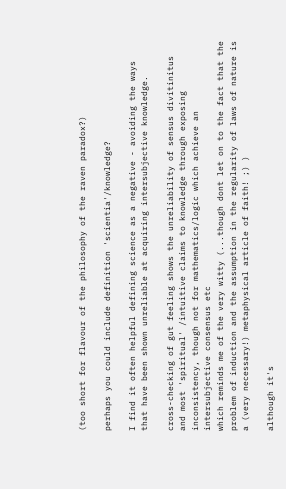(too short for flavour of the philosophy of the raven paradox?)

perhaps you could include definition 'scientia'/knowledge?

I find it often helpful defining science as a negative - avoiding the ways that have been shown unreliable at acquiring intersubjective knowledge.

cross-checking of gut feeling shows the unreliability of sensus divitinitus and most 'spiritual' /intuitive claims to knowledge through exposing inconsistency, though not for mathematics/logic which achieve an intersubjective consensus etc
which reminds me of the very witty (...though dont let on to the fact that the problem of induction and the assumption in the regularity of laws of nature is a (very necessary!) metaphysical article of faith! ;) )

although it's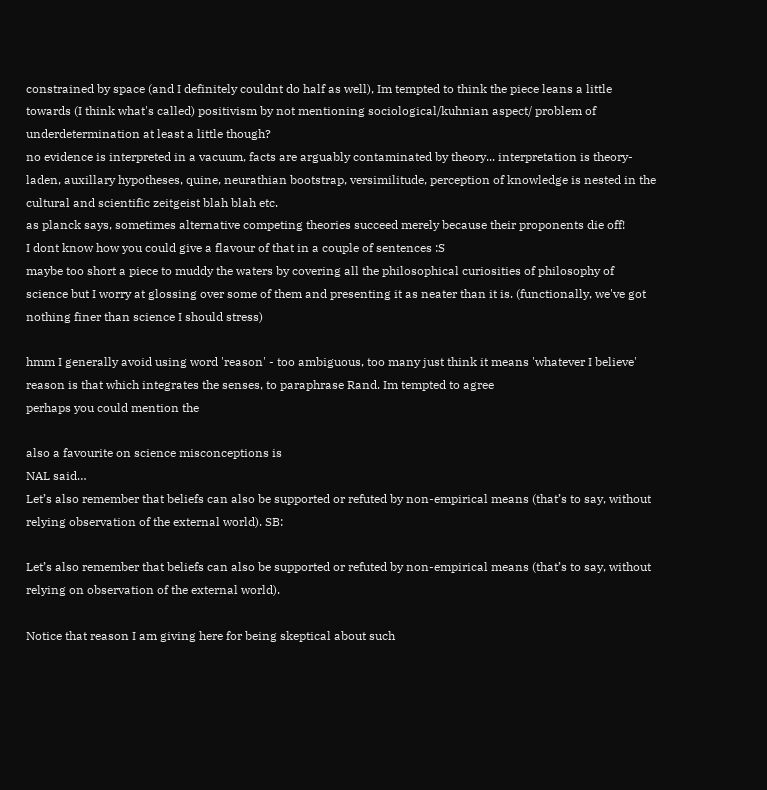constrained by space (and I definitely couldnt do half as well), Im tempted to think the piece leans a little towards (I think what's called) positivism by not mentioning sociological/kuhnian aspect/ problem of underdetermination at least a little though?
no evidence is interpreted in a vacuum, facts are arguably contaminated by theory... interpretation is theory-laden, auxillary hypotheses, quine, neurathian bootstrap, versimilitude, perception of knowledge is nested in the cultural and scientific zeitgeist blah blah etc.
as planck says, sometimes alternative competing theories succeed merely because their proponents die off!
I dont know how you could give a flavour of that in a couple of sentences :S
maybe too short a piece to muddy the waters by covering all the philosophical curiosities of philosophy of science but I worry at glossing over some of them and presenting it as neater than it is. (functionally, we've got nothing finer than science I should stress)

hmm I generally avoid using word 'reason' - too ambiguous, too many just think it means 'whatever I believe'
reason is that which integrates the senses, to paraphrase Rand. Im tempted to agree
perhaps you could mention the

also a favourite on science misconceptions is
NAL said…
Let’s also remember that beliefs can also be supported or refuted by non-empirical means (that’s to say, without relying observation of the external world). SB:

Let’s also remember that beliefs can also be supported or refuted by non-empirical means (that’s to say, without relying on observation of the external world).

Notice that reason I am giving here for being skeptical about such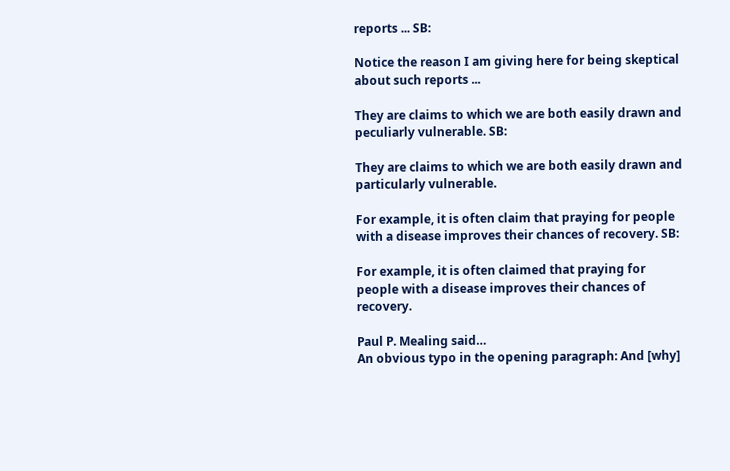reports ... SB:

Notice the reason I am giving here for being skeptical about such reports ...

They are claims to which we are both easily drawn and peculiarly vulnerable. SB:

They are claims to which we are both easily drawn and particularly vulnerable.

For example, it is often claim that praying for people with a disease improves their chances of recovery. SB:

For example, it is often claimed that praying for people with a disease improves their chances of recovery.

Paul P. Mealing said…
An obvious typo in the opening paragraph: And [why]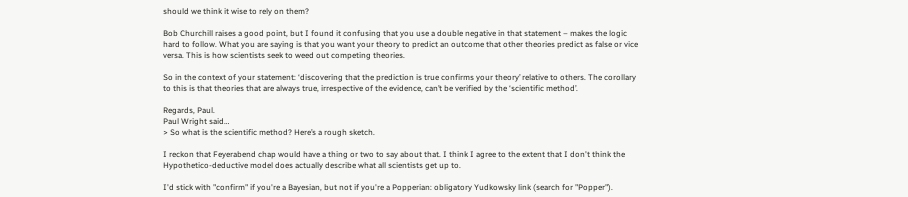should we think it wise to rely on them?

Bob Churchill raises a good point, but I found it confusing that you use a double negative in that statement – makes the logic hard to follow. What you are saying is that you want your theory to predict an outcome that other theories predict as false or vice versa. This is how scientists seek to weed out competing theories.

So in the context of your statement: ‘discovering that the prediction is true confirms your theory’ relative to others. The corollary to this is that theories that are always true, irrespective of the evidence, can’t be verified by the ‘scientific method’.

Regards, Paul.
Paul Wright said…
> So what is the scientific method? Here’s a rough sketch.

I reckon that Feyerabend chap would have a thing or two to say about that. I think I agree to the extent that I don't think the Hypothetico-deductive model does actually describe what all scientists get up to.

I'd stick with "confirm" if you're a Bayesian, but not if you're a Popperian: obligatory Yudkowsky link (search for "Popper").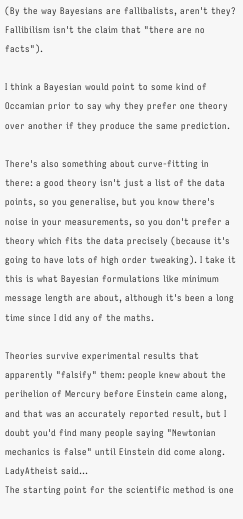(By the way Bayesians are fallibalists, aren't they? Fallibilism isn't the claim that "there are no facts").

I think a Bayesian would point to some kind of Occamian prior to say why they prefer one theory over another if they produce the same prediction.

There's also something about curve-fitting in there: a good theory isn't just a list of the data points, so you generalise, but you know there's noise in your measurements, so you don't prefer a theory which fits the data precisely (because it's going to have lots of high order tweaking). I take it this is what Bayesian formulations like minimum message length are about, although it's been a long time since I did any of the maths.

Theories survive experimental results that apparently "falsify" them: people knew about the perihelion of Mercury before Einstein came along, and that was an accurately reported result, but I doubt you'd find many people saying "Newtonian mechanics is false" until Einstein did come along.
LadyAtheist said…
The starting point for the scientific method is one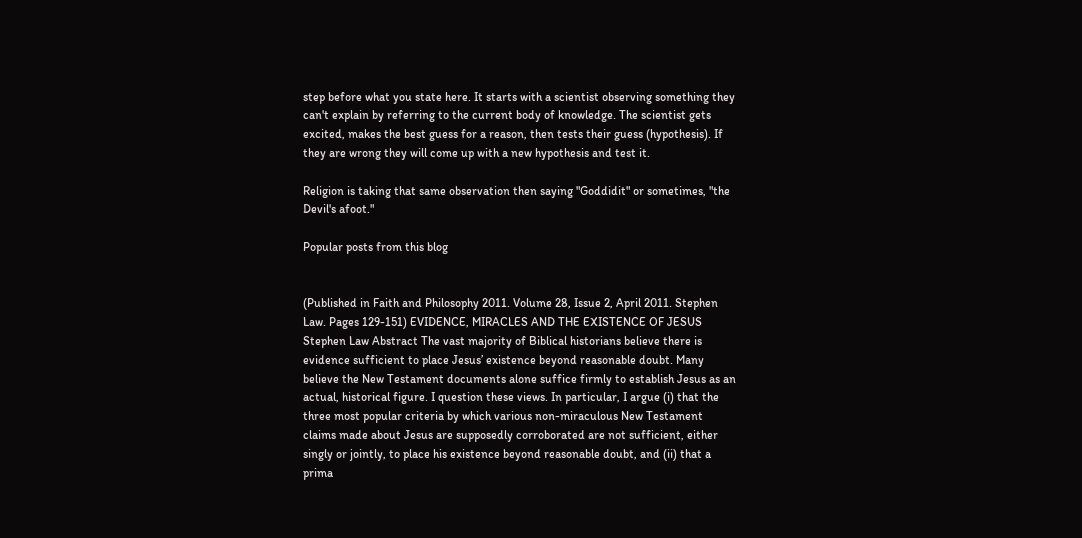step before what you state here. It starts with a scientist observing something they can't explain by referring to the current body of knowledge. The scientist gets excited, makes the best guess for a reason, then tests their guess (hypothesis). If they are wrong they will come up with a new hypothesis and test it.

Religion is taking that same observation then saying "Goddidit" or sometimes, "the Devil's afoot."

Popular posts from this blog


(Published in Faith and Philosophy 2011. Volume 28, Issue 2, April 2011. Stephen Law. Pages 129-151) EVIDENCE, MIRACLES AND THE EXISTENCE OF JESUS Stephen Law Abstract The vast majority of Biblical historians believe there is evidence sufficient to place Jesus’ existence beyond reasonable doubt. Many believe the New Testament documents alone suffice firmly to establish Jesus as an actual, historical figure. I question these views. In particular, I argue (i) that the three most popular criteria by which various non-miraculous New Testament claims made about Jesus are supposedly corroborated are not sufficient, either singly or jointly, to place his existence beyond reasonable doubt, and (ii) that a prima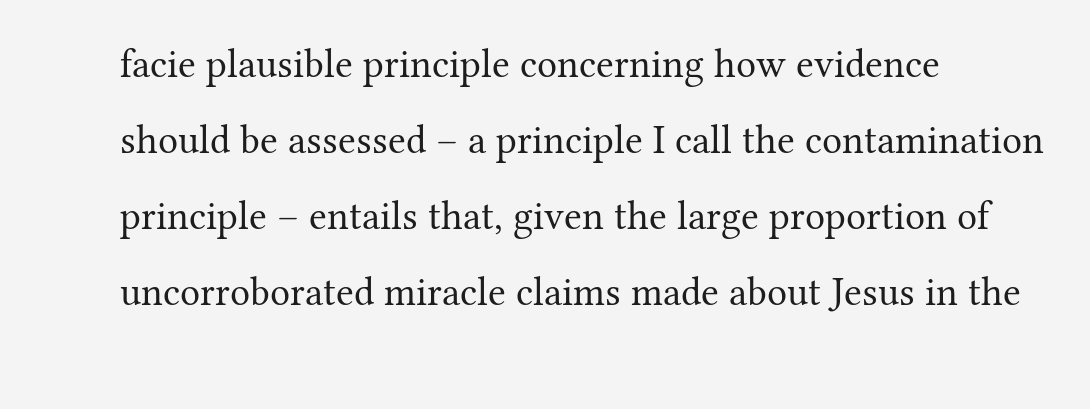facie plausible principle concerning how evidence should be assessed – a principle I call the contamination principle – entails that, given the large proportion of uncorroborated miracle claims made about Jesus in the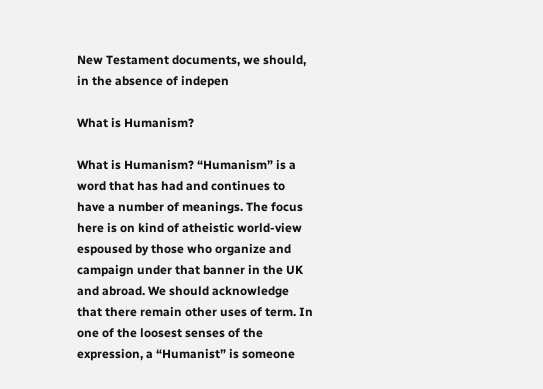New Testament documents, we should, in the absence of indepen

What is Humanism?

What is Humanism? “Humanism” is a word that has had and continues to have a number of meanings. The focus here is on kind of atheistic world-view espoused by those who organize and campaign under that banner in the UK and abroad. We should acknowledge that there remain other uses of term. In one of the loosest senses of the expression, a “Humanist” is someone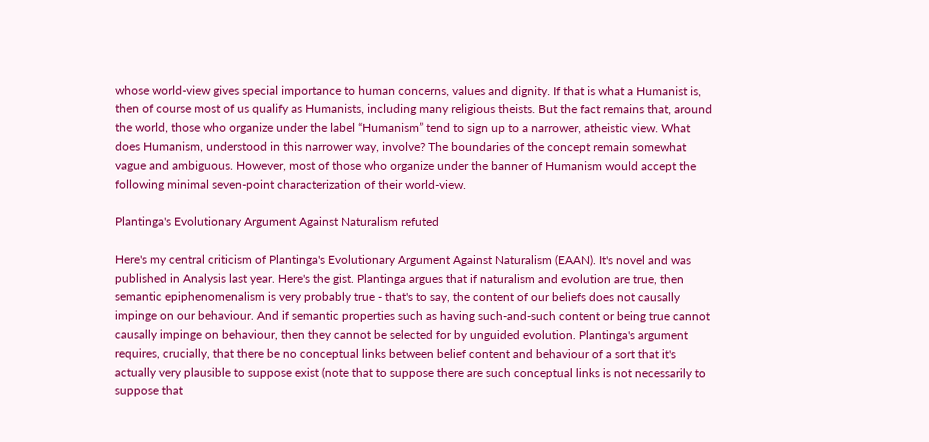whose world-view gives special importance to human concerns, values and dignity. If that is what a Humanist is, then of course most of us qualify as Humanists, including many religious theists. But the fact remains that, around the world, those who organize under the label “Humanism” tend to sign up to a narrower, atheistic view. What does Humanism, understood in this narrower way, involve? The boundaries of the concept remain somewhat vague and ambiguous. However, most of those who organize under the banner of Humanism would accept the following minimal seven-point characterization of their world-view.

Plantinga's Evolutionary Argument Against Naturalism refuted

Here's my central criticism of Plantinga's Evolutionary Argument Against Naturalism (EAAN). It's novel and was published in Analysis last year. Here's the gist. Plantinga argues that if naturalism and evolution are true, then semantic epiphenomenalism is very probably true - that's to say, the content of our beliefs does not causally impinge on our behaviour. And if semantic properties such as having such-and-such content or being true cannot causally impinge on behaviour, then they cannot be selected for by unguided evolution. Plantinga's argument requires, crucially, that there be no conceptual links between belief content and behaviour of a sort that it's actually very plausible to suppose exist (note that to suppose there are such conceptual links is not necessarily to suppose that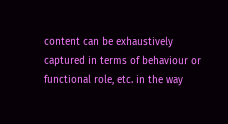content can be exhaustively captured in terms of behaviour or functional role, etc. in the way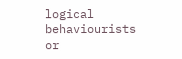logical behaviourists or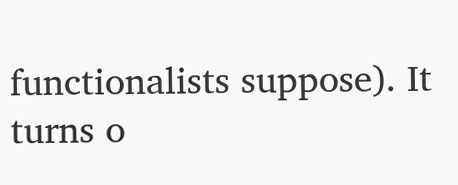functionalists suppose). It turns o